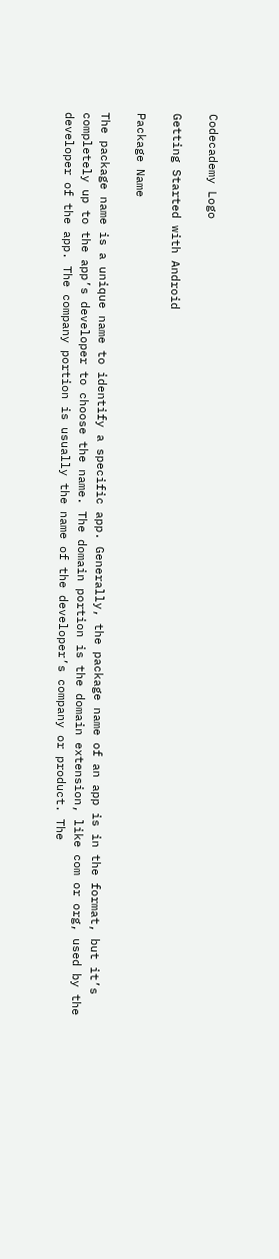Codecademy Logo

Getting Started with Android

Package Name

The package name is a unique name to identify a specific app. Generally, the package name of an app is in the format, but it’s completely up to the app’s developer to choose the name. The domain portion is the domain extension, like com or org, used by the developer of the app. The company portion is usually the name of the developer’s company or product. The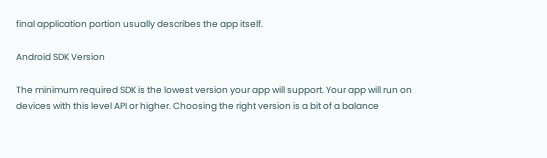final application portion usually describes the app itself.

Android SDK Version

The minimum required SDK is the lowest version your app will support. Your app will run on devices with this level API or higher. Choosing the right version is a bit of a balance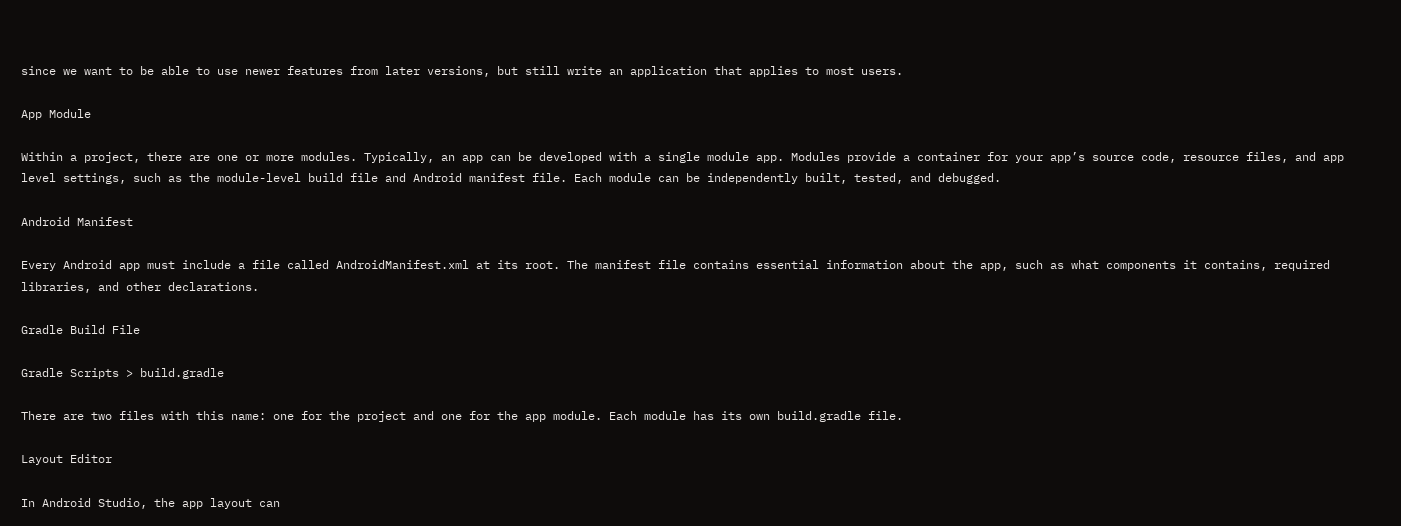since we want to be able to use newer features from later versions, but still write an application that applies to most users.

App Module

Within a project, there are one or more modules. Typically, an app can be developed with a single module app. Modules provide a container for your app’s source code, resource files, and app level settings, such as the module-level build file and Android manifest file. Each module can be independently built, tested, and debugged.

Android Manifest

Every Android app must include a file called AndroidManifest.xml at its root. The manifest file contains essential information about the app, such as what components it contains, required libraries, and other declarations.

Gradle Build File

Gradle Scripts > build.gradle

There are two files with this name: one for the project and one for the app module. Each module has its own build.gradle file.

Layout Editor

In Android Studio, the app layout can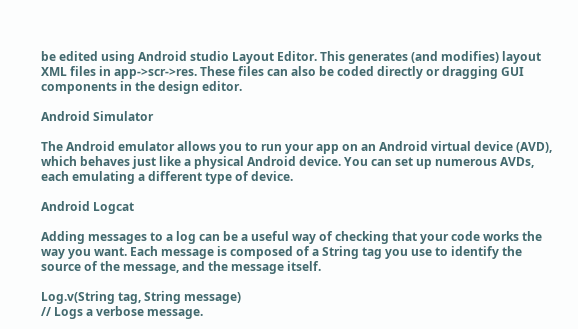be edited using Android studio Layout Editor. This generates (and modifies) layout XML files in app->scr->res. These files can also be coded directly or dragging GUI components in the design editor.

Android Simulator

The Android emulator allows you to run your app on an Android virtual device (AVD), which behaves just like a physical Android device. You can set up numerous AVDs, each emulating a different type of device.

Android Logcat

Adding messages to a log can be a useful way of checking that your code works the way you want. Each message is composed of a String tag you use to identify the source of the message, and the message itself.

Log.v(String tag, String message)
// Logs a verbose message.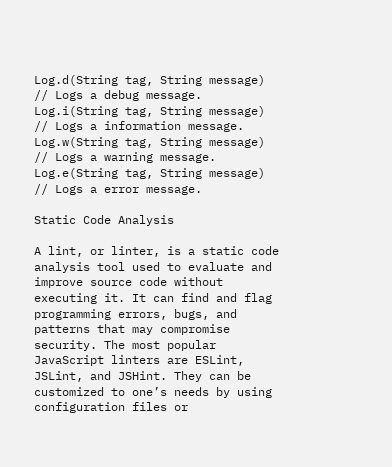Log.d(String tag, String message)
// Logs a debug message.
Log.i(String tag, String message)
// Logs a information message.
Log.w(String tag, String message)
// Logs a warning message.
Log.e(String tag, String message)
// Logs a error message.

Static Code Analysis

A lint, or linter, is a static code analysis tool used to evaluate and improve source code without executing it. It can find and flag programming errors, bugs, and patterns that may compromise security. The most popular JavaScript linters are ESLint, JSLint, and JSHint. They can be customized to one’s needs by using configuration files or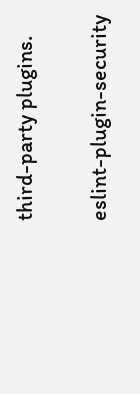third-party plugins.

eslint-plugin-security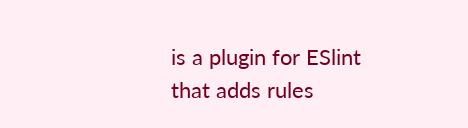is a plugin for ESlint that adds rules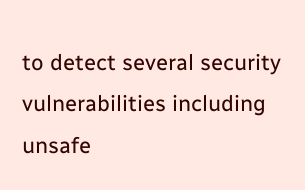to detect several security vulnerabilities including unsafe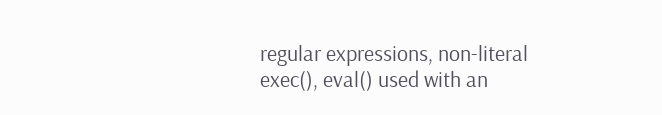regular expressions, non-literal exec(), eval() used with an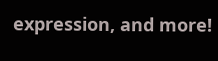expression, and more!